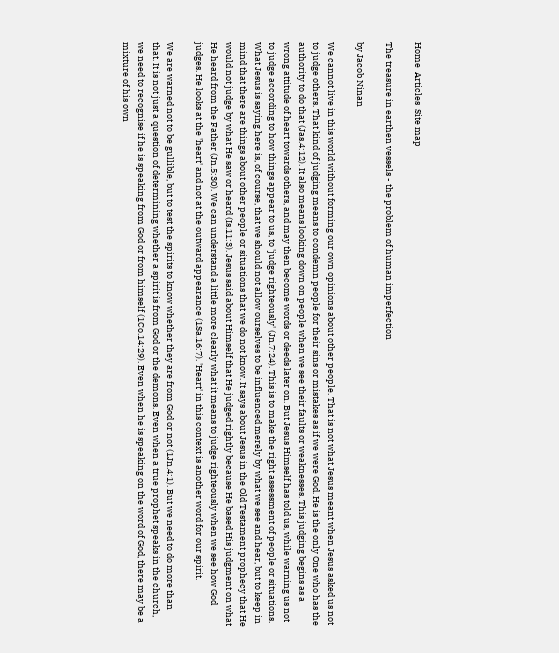Home  Articles  Site map

The treasure in earthen vessels - the problem of human imperfection

by Jacob Ninan

We cannot live in this world without forming our own opinions about other people. That is not what Jesus meant when Jesus asked us not to judge others. That kind of judging means to condemn people for their sins or mistakes as if we were God. He is the only One who has the authority to do that (Jas.4:12). It also means looking down on people when we see their faults or weaknesses. This judging begins as a wrong attitude of heart towards others, and may then become words or deeds later on. But Jesus Himself has told us, while warning us not to judge according to how things appear to us, to 'judge righteously' (Jn.7:24). This is to make the right assessment of people or situations. What Jesus is saying here is, of course, that we should not allow ourselves to be influenced merely by what we see and hear, but to keep in mind that there are things about other people or situations that we do not know. It says about Jesus in the Old Testament prophecy that He would not judge by what He saw or heard (Is.11:3). Jesus said about Himself that He judged rightly because He based His judgment on what He heard from the Father (Jn.5:30). We can understand a little more clearly what it means to judge righteously when we see how God judges. He looks at the 'heart' and not at the outward appearance (1Sa.16:7). 'Heart' in this context is another word for our spirit.

We are warned not to be gullible, but to test the spirits to know whether they are from God or not (1Jn.4:1). But we need to do more than that. It is not just a question of determining whether a spirit is from God or the demons. Even when a true prophet speaks in the church, we need to recognise if he is speaking from God or from himself (1Co.14:29). Even when he is speaking on the word of God, there may be a mixture of his own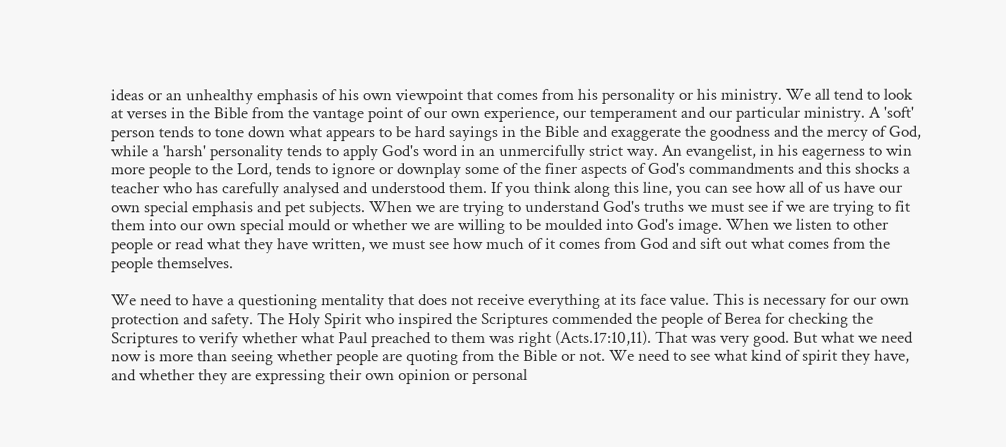ideas or an unhealthy emphasis of his own viewpoint that comes from his personality or his ministry. We all tend to look at verses in the Bible from the vantage point of our own experience, our temperament and our particular ministry. A 'soft' person tends to tone down what appears to be hard sayings in the Bible and exaggerate the goodness and the mercy of God, while a 'harsh' personality tends to apply God's word in an unmercifully strict way. An evangelist, in his eagerness to win more people to the Lord, tends to ignore or downplay some of the finer aspects of God's commandments and this shocks a teacher who has carefully analysed and understood them. If you think along this line, you can see how all of us have our own special emphasis and pet subjects. When we are trying to understand God's truths we must see if we are trying to fit them into our own special mould or whether we are willing to be moulded into God's image. When we listen to other people or read what they have written, we must see how much of it comes from God and sift out what comes from the people themselves.

We need to have a questioning mentality that does not receive everything at its face value. This is necessary for our own protection and safety. The Holy Spirit who inspired the Scriptures commended the people of Berea for checking the Scriptures to verify whether what Paul preached to them was right (Acts.17:10,11). That was very good. But what we need now is more than seeing whether people are quoting from the Bible or not. We need to see what kind of spirit they have, and whether they are expressing their own opinion or personal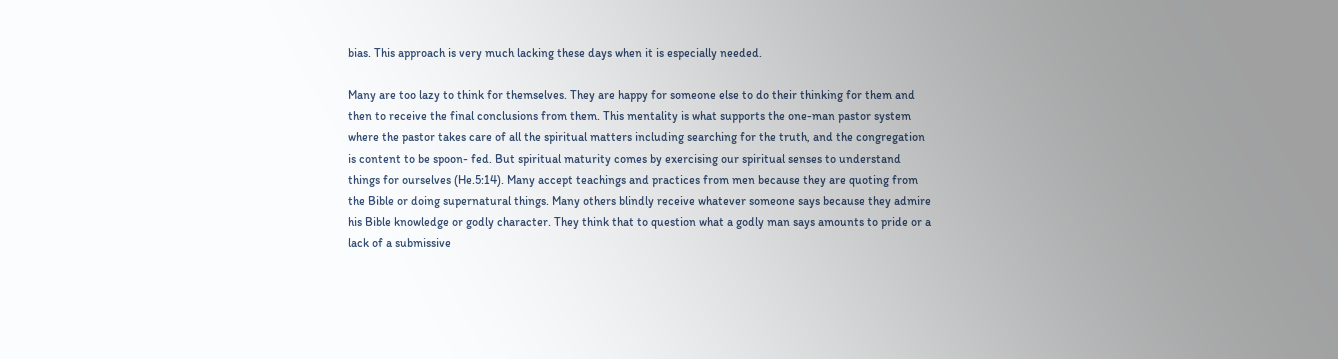bias. This approach is very much lacking these days when it is especially needed.

Many are too lazy to think for themselves. They are happy for someone else to do their thinking for them and then to receive the final conclusions from them. This mentality is what supports the one-man pastor system where the pastor takes care of all the spiritual matters including searching for the truth, and the congregation is content to be spoon- fed. But spiritual maturity comes by exercising our spiritual senses to understand things for ourselves (He.5:14). Many accept teachings and practices from men because they are quoting from the Bible or doing supernatural things. Many others blindly receive whatever someone says because they admire his Bible knowledge or godly character. They think that to question what a godly man says amounts to pride or a lack of a submissive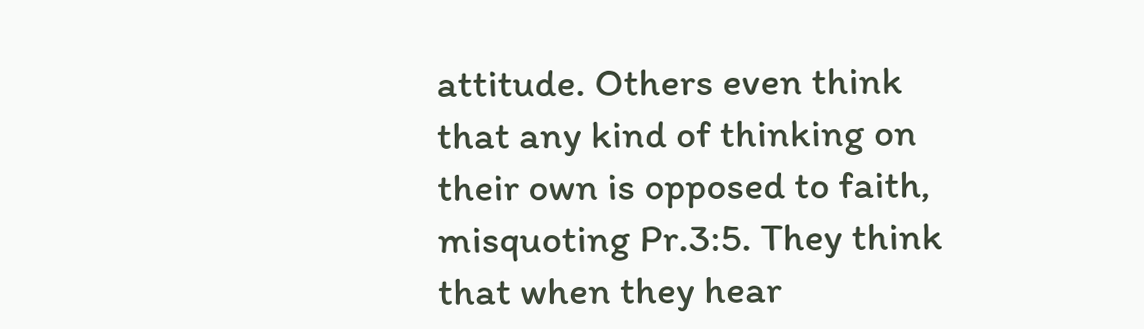attitude. Others even think that any kind of thinking on their own is opposed to faith, misquoting Pr.3:5. They think that when they hear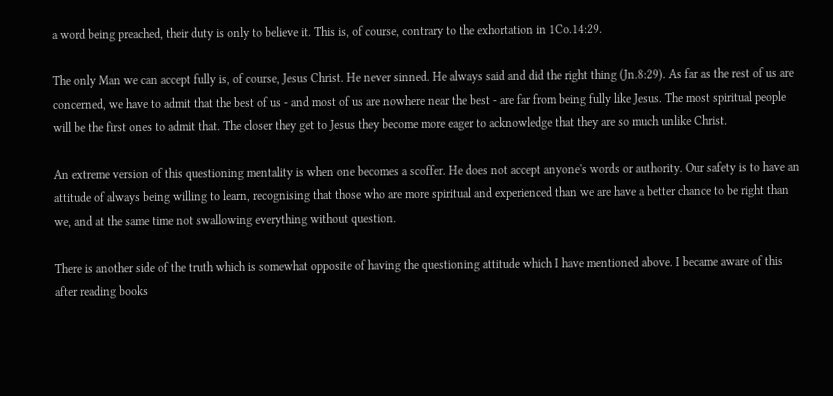a word being preached, their duty is only to believe it. This is, of course, contrary to the exhortation in 1Co.14:29.

The only Man we can accept fully is, of course, Jesus Christ. He never sinned. He always said and did the right thing (Jn.8:29). As far as the rest of us are concerned, we have to admit that the best of us - and most of us are nowhere near the best - are far from being fully like Jesus. The most spiritual people will be the first ones to admit that. The closer they get to Jesus they become more eager to acknowledge that they are so much unlike Christ.

An extreme version of this questioning mentality is when one becomes a scoffer. He does not accept anyone's words or authority. Our safety is to have an attitude of always being willing to learn, recognising that those who are more spiritual and experienced than we are have a better chance to be right than we, and at the same time not swallowing everything without question.

There is another side of the truth which is somewhat opposite of having the questioning attitude which I have mentioned above. I became aware of this after reading books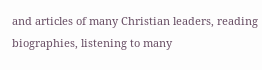and articles of many Christian leaders, reading biographies, listening to many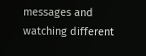messages and watching different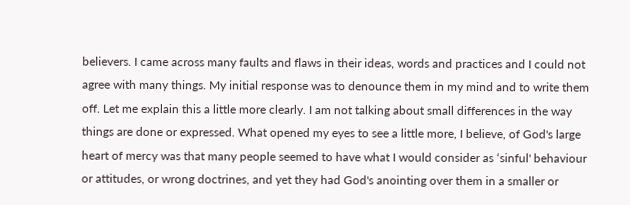believers. I came across many faults and flaws in their ideas, words and practices and I could not agree with many things. My initial response was to denounce them in my mind and to write them off. Let me explain this a little more clearly. I am not talking about small differences in the way things are done or expressed. What opened my eyes to see a little more, I believe, of God's large heart of mercy was that many people seemed to have what I would consider as ‘sinful' behaviour or attitudes, or wrong doctrines, and yet they had God's anointing over them in a smaller or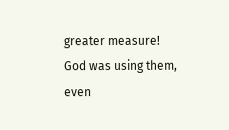greater measure! God was using them, even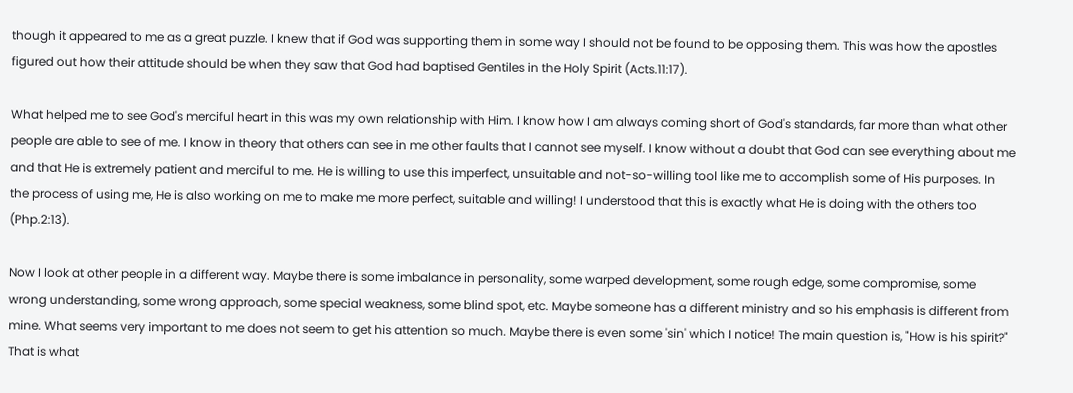though it appeared to me as a great puzzle. I knew that if God was supporting them in some way I should not be found to be opposing them. This was how the apostles figured out how their attitude should be when they saw that God had baptised Gentiles in the Holy Spirit (Acts.11:17).

What helped me to see God's merciful heart in this was my own relationship with Him. I know how I am always coming short of God's standards, far more than what other people are able to see of me. I know in theory that others can see in me other faults that I cannot see myself. I know without a doubt that God can see everything about me and that He is extremely patient and merciful to me. He is willing to use this imperfect, unsuitable and not-so-willing tool like me to accomplish some of His purposes. In the process of using me, He is also working on me to make me more perfect, suitable and willing! I understood that this is exactly what He is doing with the others too (Php.2:13).

Now I look at other people in a different way. Maybe there is some imbalance in personality, some warped development, some rough edge, some compromise, some wrong understanding, some wrong approach, some special weakness, some blind spot, etc. Maybe someone has a different ministry and so his emphasis is different from mine. What seems very important to me does not seem to get his attention so much. Maybe there is even some 'sin' which I notice! The main question is, "How is his spirit?" That is what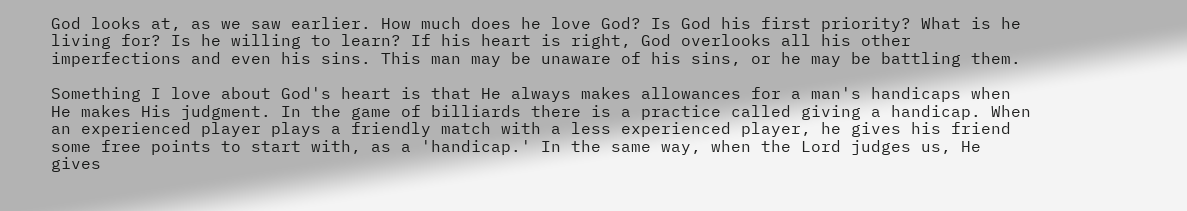God looks at, as we saw earlier. How much does he love God? Is God his first priority? What is he living for? Is he willing to learn? If his heart is right, God overlooks all his other imperfections and even his sins. This man may be unaware of his sins, or he may be battling them.

Something I love about God's heart is that He always makes allowances for a man's handicaps when He makes His judgment. In the game of billiards there is a practice called giving a handicap. When an experienced player plays a friendly match with a less experienced player, he gives his friend some free points to start with, as a 'handicap.' In the same way, when the Lord judges us, He gives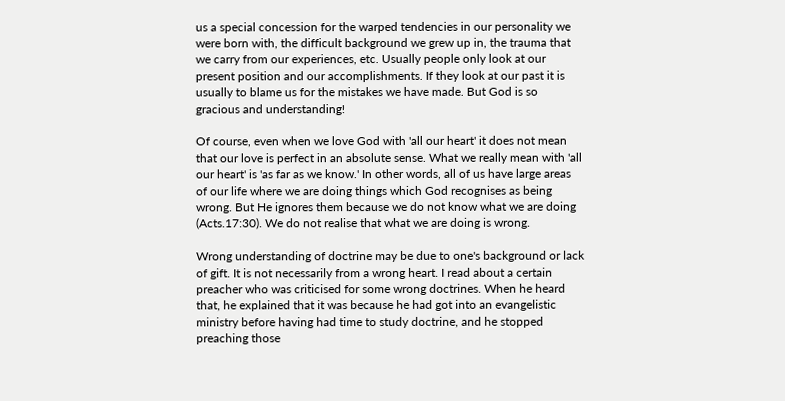us a special concession for the warped tendencies in our personality we were born with, the difficult background we grew up in, the trauma that we carry from our experiences, etc. Usually people only look at our present position and our accomplishments. If they look at our past it is usually to blame us for the mistakes we have made. But God is so gracious and understanding!

Of course, even when we love God with 'all our heart' it does not mean that our love is perfect in an absolute sense. What we really mean with 'all our heart' is 'as far as we know.' In other words, all of us have large areas of our life where we are doing things which God recognises as being wrong. But He ignores them because we do not know what we are doing (Acts.17:30). We do not realise that what we are doing is wrong.

Wrong understanding of doctrine may be due to one's background or lack of gift. It is not necessarily from a wrong heart. I read about a certain preacher who was criticised for some wrong doctrines. When he heard that, he explained that it was because he had got into an evangelistic ministry before having had time to study doctrine, and he stopped preaching those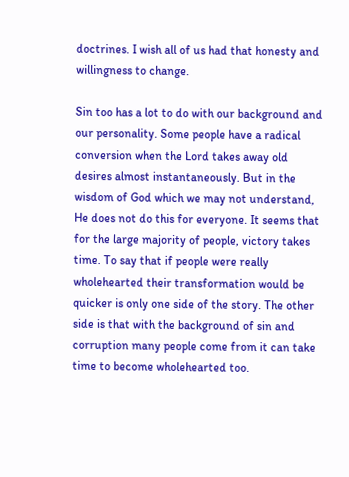doctrines. I wish all of us had that honesty and willingness to change.

Sin too has a lot to do with our background and our personality. Some people have a radical conversion when the Lord takes away old desires almost instantaneously. But in the wisdom of God which we may not understand, He does not do this for everyone. It seems that for the large majority of people, victory takes time. To say that if people were really wholehearted their transformation would be quicker is only one side of the story. The other side is that with the background of sin and corruption many people come from it can take time to become wholehearted too.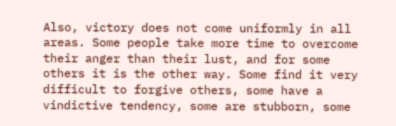Also, victory does not come uniformly in all areas. Some people take more time to overcome their anger than their lust, and for some others it is the other way. Some find it very difficult to forgive others, some have a vindictive tendency, some are stubborn, some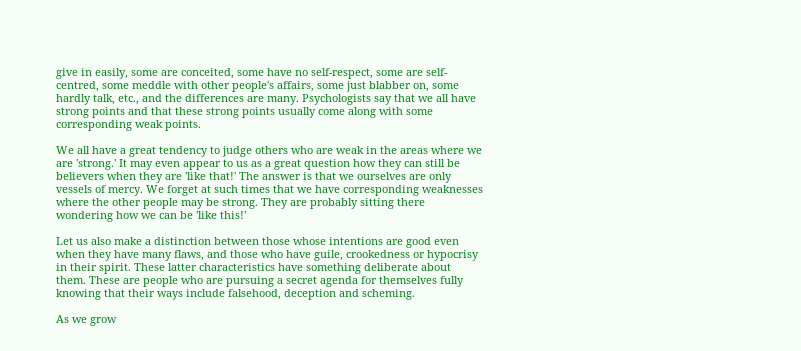give in easily, some are conceited, some have no self-respect, some are self-centred, some meddle with other people's affairs, some just blabber on, some hardly talk, etc., and the differences are many. Psychologists say that we all have strong points and that these strong points usually come along with some corresponding weak points.

We all have a great tendency to judge others who are weak in the areas where we are 'strong.' It may even appear to us as a great question how they can still be believers when they are 'like that!' The answer is that we ourselves are only vessels of mercy. We forget at such times that we have corresponding weaknesses where the other people may be strong. They are probably sitting there wondering how we can be 'like this!'

Let us also make a distinction between those whose intentions are good even when they have many flaws, and those who have guile, crookedness or hypocrisy in their spirit. These latter characteristics have something deliberate about them. These are people who are pursuing a secret agenda for themselves fully knowing that their ways include falsehood, deception and scheming.

As we grow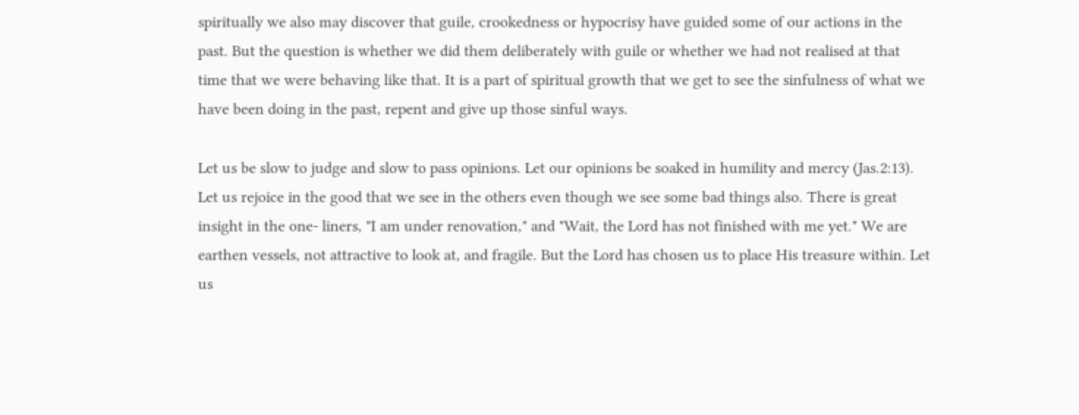spiritually we also may discover that guile, crookedness or hypocrisy have guided some of our actions in the past. But the question is whether we did them deliberately with guile or whether we had not realised at that time that we were behaving like that. It is a part of spiritual growth that we get to see the sinfulness of what we have been doing in the past, repent and give up those sinful ways.

Let us be slow to judge and slow to pass opinions. Let our opinions be soaked in humility and mercy (Jas.2:13). Let us rejoice in the good that we see in the others even though we see some bad things also. There is great insight in the one- liners, "I am under renovation," and "Wait, the Lord has not finished with me yet." We are earthen vessels, not attractive to look at, and fragile. But the Lord has chosen us to place His treasure within. Let us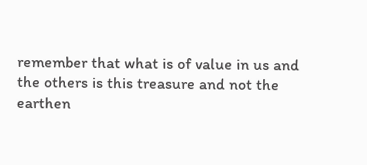remember that what is of value in us and the others is this treasure and not the earthen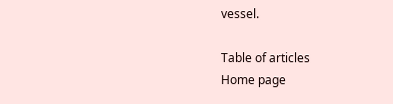vessel.

Table of articles
Home page